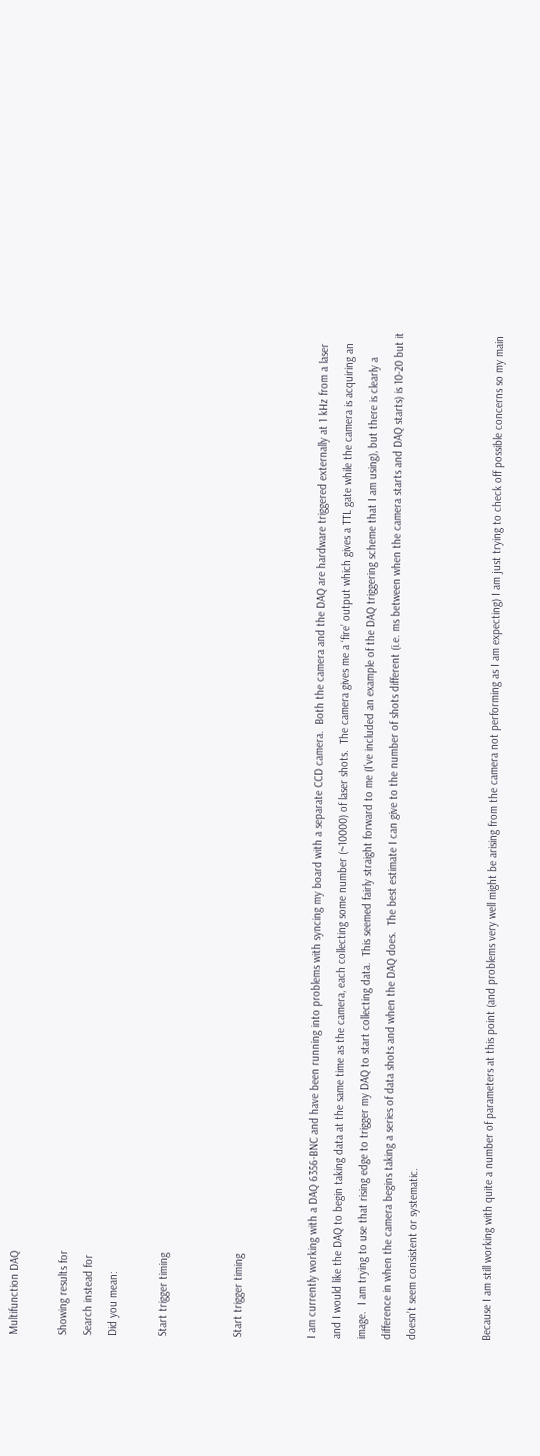Multifunction DAQ

Showing results for
Search instead for
Did you mean:

Start trigger timing


Start trigger timing


I am currently working with a DAQ 6356-BNC and have been running into problems with syncing my board with a separate CCD camera.  Both the camera and the DAQ are hardware triggered externally at 1 kHz from a laser and I would like the DAQ to begin taking data at the same time as the camera, each collecting some number (~10000) of laser shots.  The camera gives me a ‘fire’ output which gives a TTL gate while the camera is acquiring an image.  I am trying to use that rising edge to trigger my DAQ to start collecting data.  This seemed fairly straight forward to me (I’ve included an example of the DAQ triggering scheme that I am using), but there is clearly a difference in when the camera begins taking a series of data shots and when the DAQ does.  The best estimate I can give to the number of shots different (i.e. ms between when the camera starts and DAQ starts) is 10-20 but it doesn’t seem consistent or systematic.


Because I am still working with quite a number of parameters at this point (and problems very well might be arising from the camera not performing as I am expecting) I am just trying to check off possible concerns so my main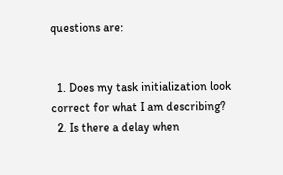questions are:


  1. Does my task initialization look correct for what I am describing?
  2. Is there a delay when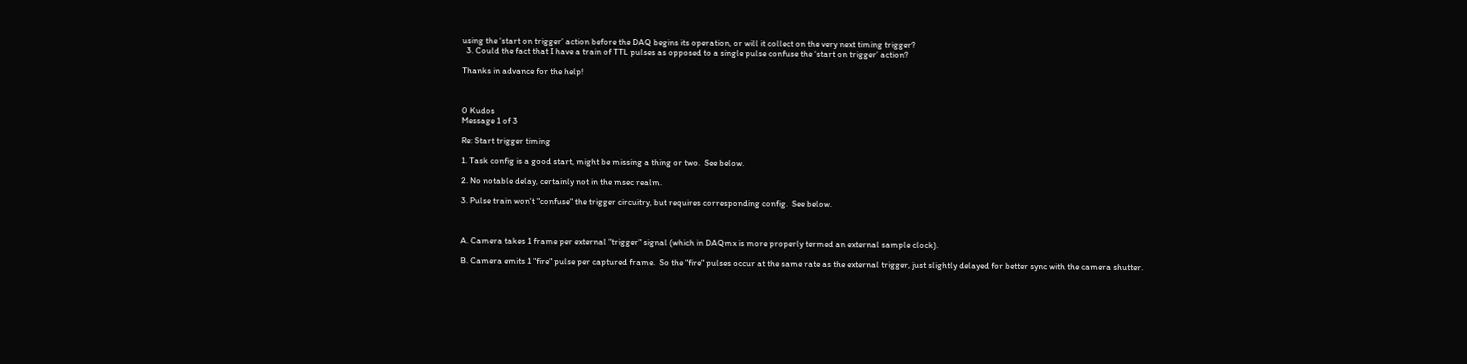using the ‘start on trigger’ action before the DAQ begins its operation, or will it collect on the very next timing trigger?
  3. Could the fact that I have a train of TTL pulses as opposed to a single pulse confuse the ‘start on trigger’ action?

Thanks in advance for the help!



0 Kudos
Message 1 of 3

Re: Start trigger timing

1. Task config is a good start, might be missing a thing or two.  See below.

2. No notable delay, certainly not in the msec realm.

3. Pulse train won't "confuse" the trigger circuitry, but requires corresponding config.  See below.



A. Camera takes 1 frame per external "trigger" signal (which in DAQmx is more properly termed an external sample clock).

B. Camera emits 1 "fire" pulse per captured frame.  So the "fire" pulses occur at the same rate as the external trigger, just slightly delayed for better sync with the camera shutter.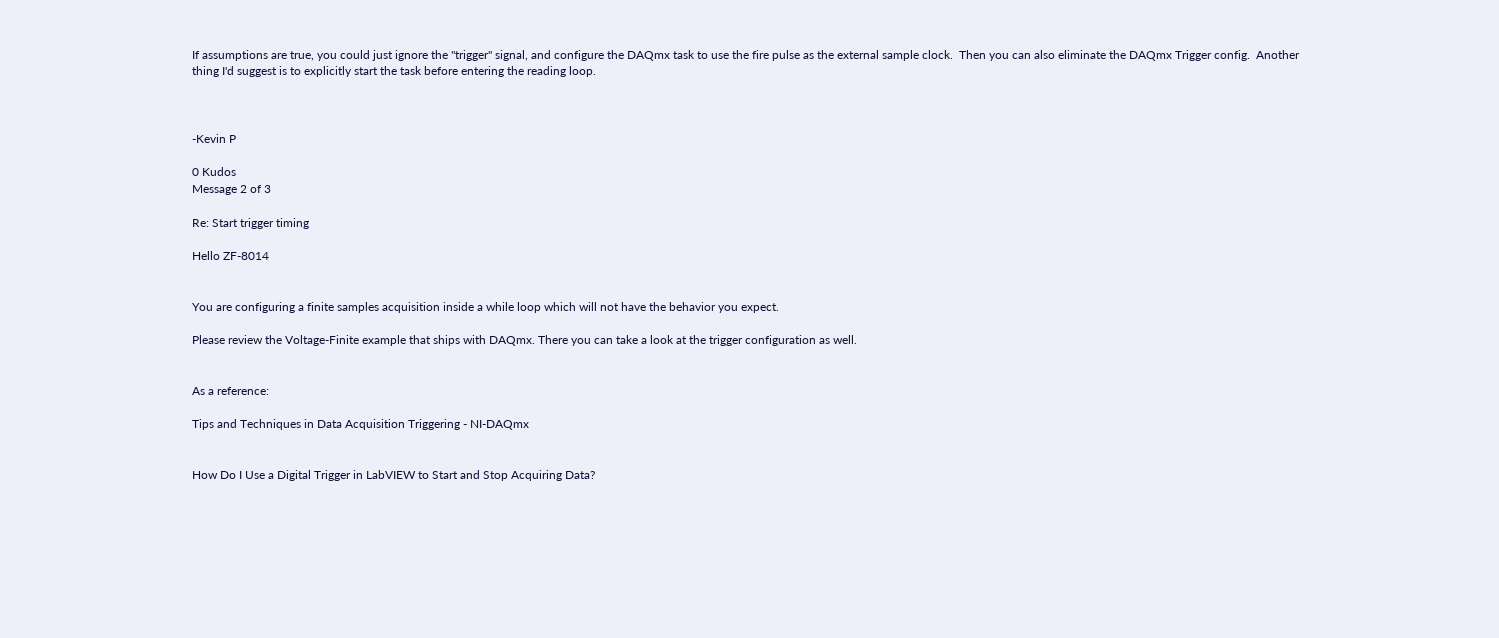If assumptions are true, you could just ignore the "trigger" signal, and configure the DAQmx task to use the fire pulse as the external sample clock.  Then you can also eliminate the DAQmx Trigger config.  Another thing I'd suggest is to explicitly start the task before entering the reading loop.



-Kevin P

0 Kudos
Message 2 of 3

Re: Start trigger timing

Hello ZF-8014


You are configuring a finite samples acquisition inside a while loop which will not have the behavior you expect.

Please review the Voltage-Finite example that ships with DAQmx. There you can take a look at the trigger configuration as well.


As a reference:

Tips and Techniques in Data Acquisition Triggering - NI-DAQmx


How Do I Use a Digital Trigger in LabVIEW to Start and Stop Acquiring Data?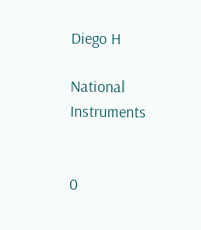Diego H

National Instruments


0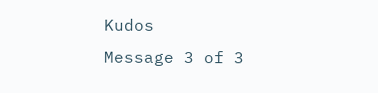Kudos
Message 3 of 3